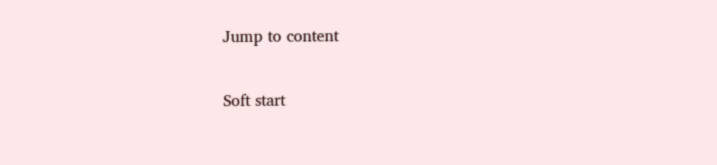Jump to content

Soft start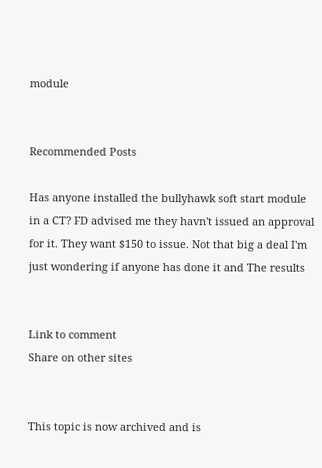module


Recommended Posts

Has anyone installed the bullyhawk soft start module in a CT? FD advised me they havn't issued an approval for it. They want $150 to issue. Not that big a deal I'm just wondering if anyone has done it and The results


Link to comment
Share on other sites


This topic is now archived and is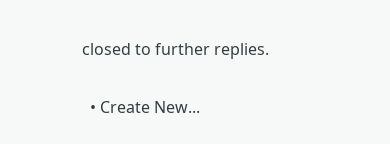closed to further replies.

  • Create New...